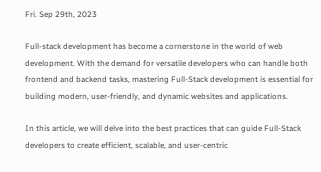Fri. Sep 29th, 2023

Full-stack development has become a cornerstone in the world of web development. With the demand for versatile developers who can handle both frontend and backend tasks, mastering Full-Stack development is essential for building modern, user-friendly, and dynamic websites and applications.

In this article, we will delve into the best practices that can guide Full-Stack developers to create efficient, scalable, and user-centric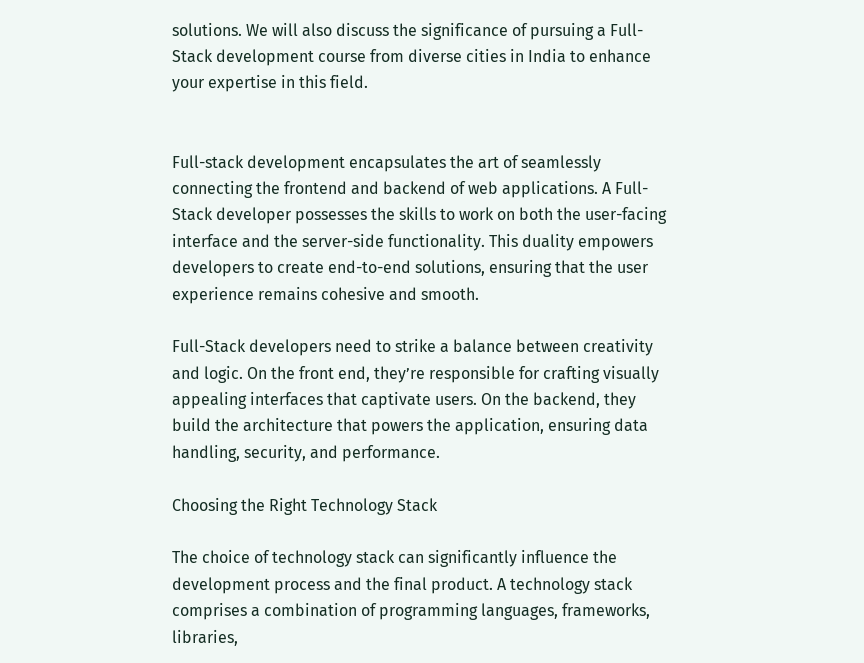solutions. We will also discuss the significance of pursuing a Full-Stack development course from diverse cities in India to enhance your expertise in this field.


Full-stack development encapsulates the art of seamlessly connecting the frontend and backend of web applications. A Full-Stack developer possesses the skills to work on both the user-facing interface and the server-side functionality. This duality empowers developers to create end-to-end solutions, ensuring that the user experience remains cohesive and smooth.

Full-Stack developers need to strike a balance between creativity and logic. On the front end, they’re responsible for crafting visually appealing interfaces that captivate users. On the backend, they build the architecture that powers the application, ensuring data handling, security, and performance.

Choosing the Right Technology Stack

The choice of technology stack can significantly influence the development process and the final product. A technology stack comprises a combination of programming languages, frameworks, libraries,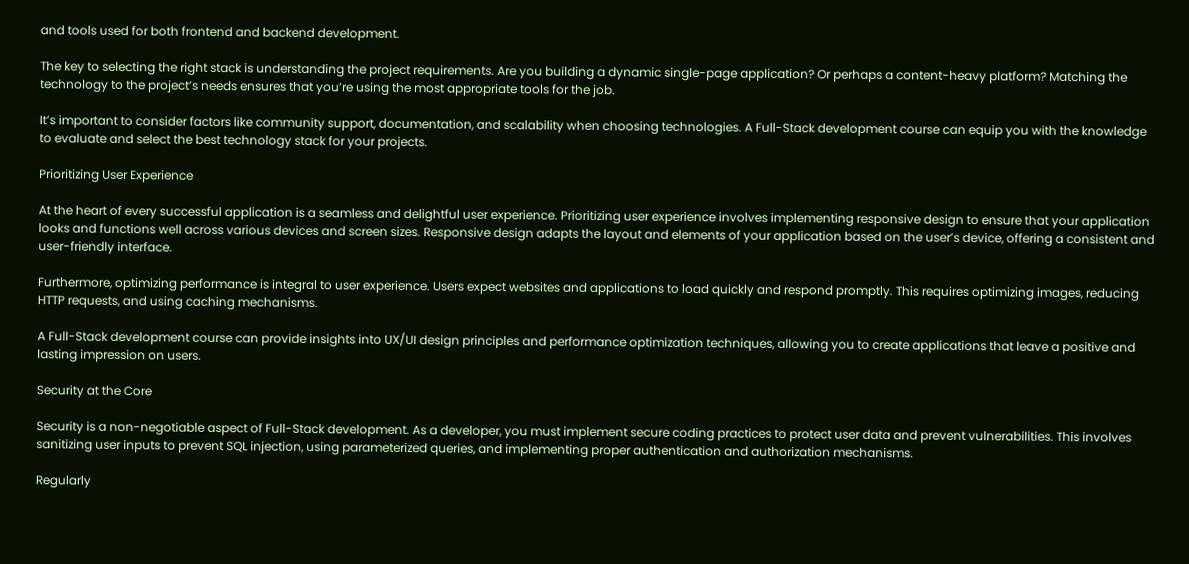and tools used for both frontend and backend development.

The key to selecting the right stack is understanding the project requirements. Are you building a dynamic single-page application? Or perhaps a content-heavy platform? Matching the technology to the project’s needs ensures that you’re using the most appropriate tools for the job.

It’s important to consider factors like community support, documentation, and scalability when choosing technologies. A Full-Stack development course can equip you with the knowledge to evaluate and select the best technology stack for your projects.

Prioritizing User Experience

At the heart of every successful application is a seamless and delightful user experience. Prioritizing user experience involves implementing responsive design to ensure that your application looks and functions well across various devices and screen sizes. Responsive design adapts the layout and elements of your application based on the user’s device, offering a consistent and user-friendly interface.

Furthermore, optimizing performance is integral to user experience. Users expect websites and applications to load quickly and respond promptly. This requires optimizing images, reducing HTTP requests, and using caching mechanisms.

A Full-Stack development course can provide insights into UX/UI design principles and performance optimization techniques, allowing you to create applications that leave a positive and lasting impression on users.

Security at the Core

Security is a non-negotiable aspect of Full-Stack development. As a developer, you must implement secure coding practices to protect user data and prevent vulnerabilities. This involves sanitizing user inputs to prevent SQL injection, using parameterized queries, and implementing proper authentication and authorization mechanisms.

Regularly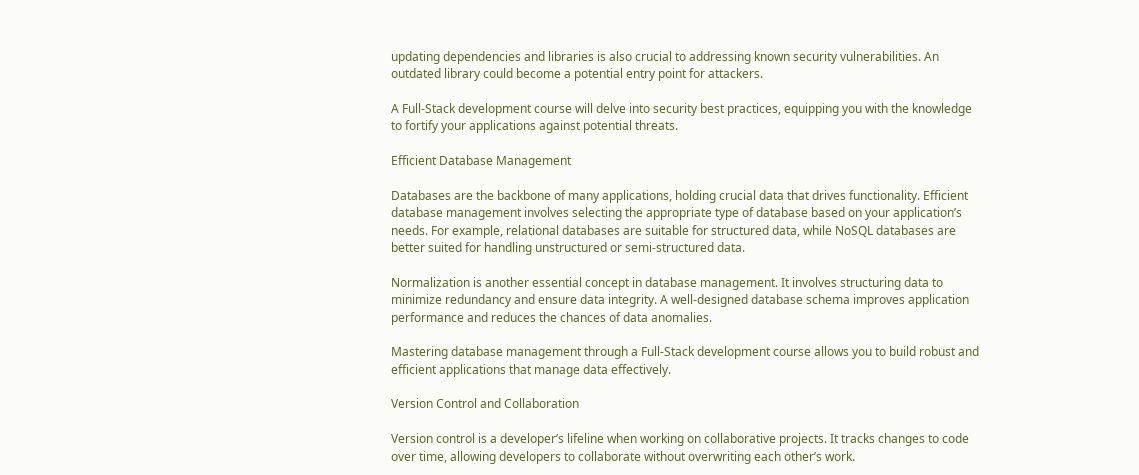updating dependencies and libraries is also crucial to addressing known security vulnerabilities. An outdated library could become a potential entry point for attackers.

A Full-Stack development course will delve into security best practices, equipping you with the knowledge to fortify your applications against potential threats.

Efficient Database Management

Databases are the backbone of many applications, holding crucial data that drives functionality. Efficient database management involves selecting the appropriate type of database based on your application’s needs. For example, relational databases are suitable for structured data, while NoSQL databases are better suited for handling unstructured or semi-structured data.

Normalization is another essential concept in database management. It involves structuring data to minimize redundancy and ensure data integrity. A well-designed database schema improves application performance and reduces the chances of data anomalies.

Mastering database management through a Full-Stack development course allows you to build robust and efficient applications that manage data effectively.

Version Control and Collaboration

Version control is a developer’s lifeline when working on collaborative projects. It tracks changes to code over time, allowing developers to collaborate without overwriting each other’s work.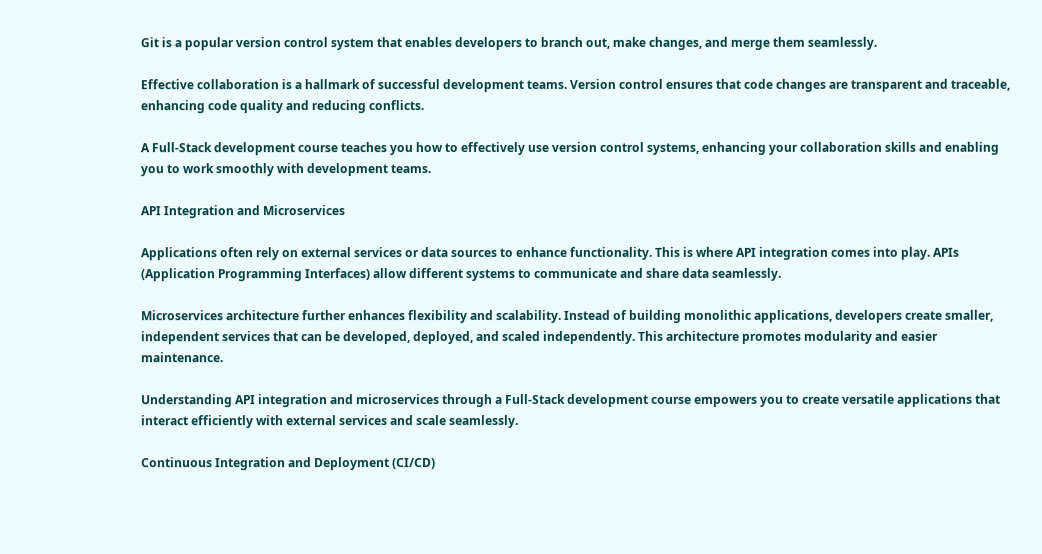Git is a popular version control system that enables developers to branch out, make changes, and merge them seamlessly.

Effective collaboration is a hallmark of successful development teams. Version control ensures that code changes are transparent and traceable, enhancing code quality and reducing conflicts.

A Full-Stack development course teaches you how to effectively use version control systems, enhancing your collaboration skills and enabling you to work smoothly with development teams.

API Integration and Microservices

Applications often rely on external services or data sources to enhance functionality. This is where API integration comes into play. APIs (Application Programming Interfaces) allow different systems to communicate and share data seamlessly.

Microservices architecture further enhances flexibility and scalability. Instead of building monolithic applications, developers create smaller, independent services that can be developed, deployed, and scaled independently. This architecture promotes modularity and easier maintenance.

Understanding API integration and microservices through a Full-Stack development course empowers you to create versatile applications that interact efficiently with external services and scale seamlessly.

Continuous Integration and Deployment (CI/CD)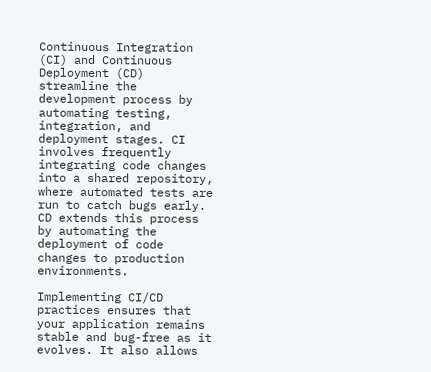Continuous Integration (CI) and Continuous Deployment (CD) streamline the development process by automating testing, integration, and deployment stages. CI involves frequently integrating code changes into a shared repository, where automated tests are run to catch bugs early. CD extends this process by automating the deployment of code changes to production environments.

Implementing CI/CD practices ensures that your application remains stable and bug-free as it evolves. It also allows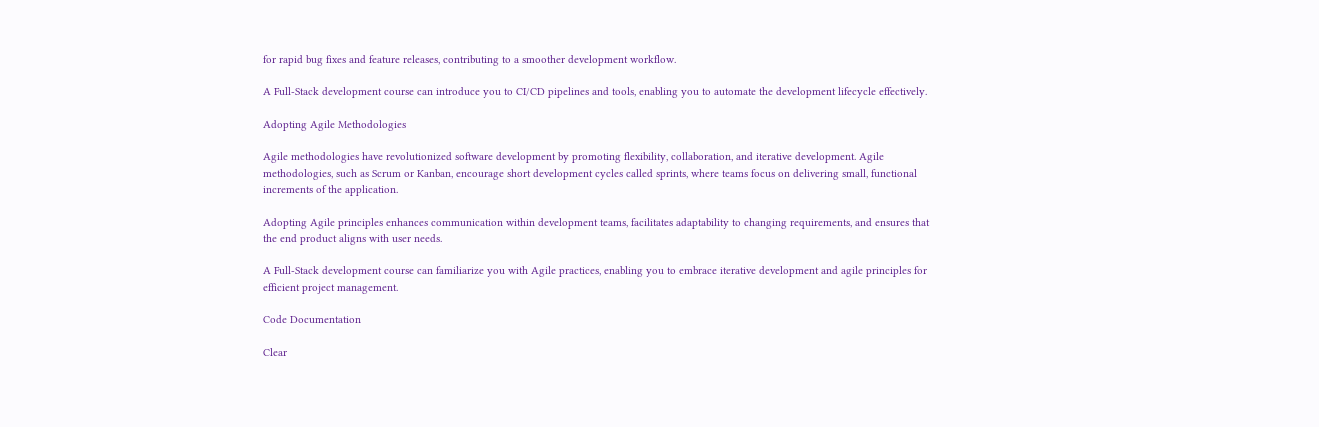for rapid bug fixes and feature releases, contributing to a smoother development workflow.

A Full-Stack development course can introduce you to CI/CD pipelines and tools, enabling you to automate the development lifecycle effectively.

Adopting Agile Methodologies

Agile methodologies have revolutionized software development by promoting flexibility, collaboration, and iterative development. Agile methodologies, such as Scrum or Kanban, encourage short development cycles called sprints, where teams focus on delivering small, functional increments of the application.

Adopting Agile principles enhances communication within development teams, facilitates adaptability to changing requirements, and ensures that the end product aligns with user needs.

A Full-Stack development course can familiarize you with Agile practices, enabling you to embrace iterative development and agile principles for efficient project management.

Code Documentation

Clear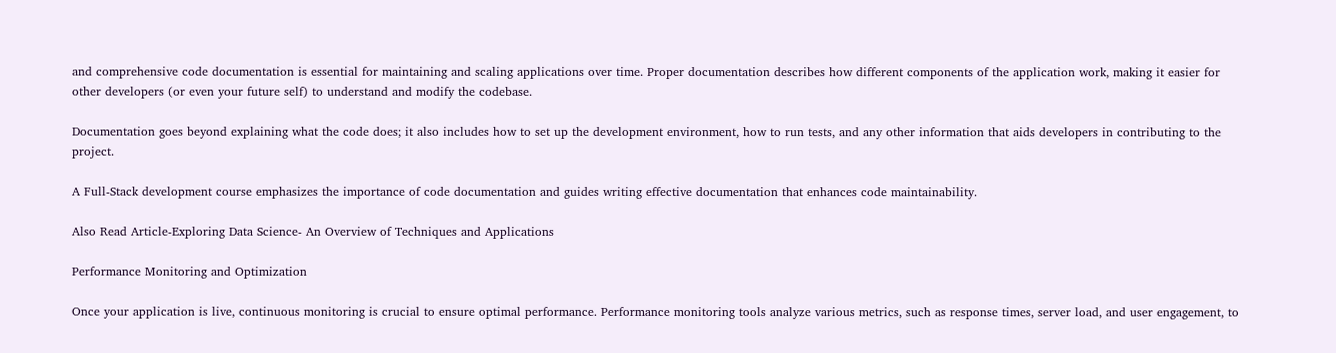and comprehensive code documentation is essential for maintaining and scaling applications over time. Proper documentation describes how different components of the application work, making it easier for other developers (or even your future self) to understand and modify the codebase.

Documentation goes beyond explaining what the code does; it also includes how to set up the development environment, how to run tests, and any other information that aids developers in contributing to the project.

A Full-Stack development course emphasizes the importance of code documentation and guides writing effective documentation that enhances code maintainability.

Also Read Article-Exploring Data Science- An Overview of Techniques and Applications

Performance Monitoring and Optimization

Once your application is live, continuous monitoring is crucial to ensure optimal performance. Performance monitoring tools analyze various metrics, such as response times, server load, and user engagement, to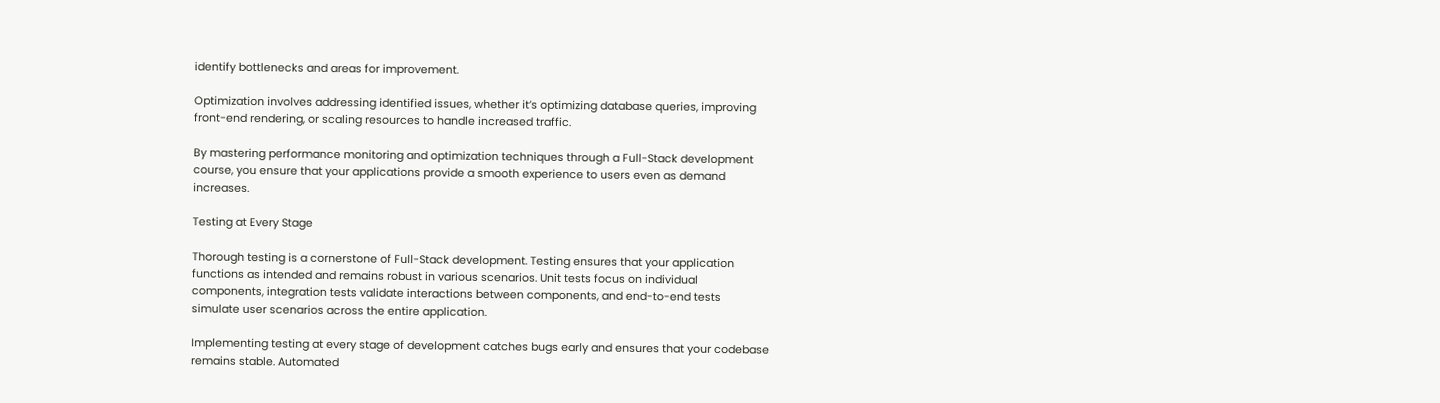identify bottlenecks and areas for improvement.

Optimization involves addressing identified issues, whether it’s optimizing database queries, improving front-end rendering, or scaling resources to handle increased traffic.

By mastering performance monitoring and optimization techniques through a Full-Stack development course, you ensure that your applications provide a smooth experience to users even as demand increases.

Testing at Every Stage

Thorough testing is a cornerstone of Full-Stack development. Testing ensures that your application functions as intended and remains robust in various scenarios. Unit tests focus on individual components, integration tests validate interactions between components, and end-to-end tests simulate user scenarios across the entire application.

Implementing testing at every stage of development catches bugs early and ensures that your codebase remains stable. Automated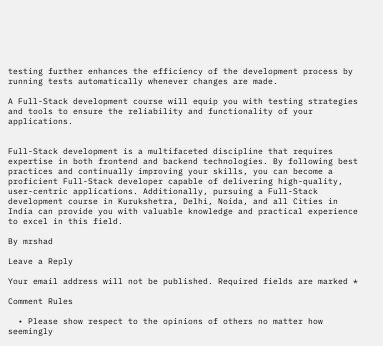testing further enhances the efficiency of the development process by running tests automatically whenever changes are made.

A Full-Stack development course will equip you with testing strategies and tools to ensure the reliability and functionality of your applications.


Full-Stack development is a multifaceted discipline that requires expertise in both frontend and backend technologies. By following best practices and continually improving your skills, you can become a proficient Full-Stack developer capable of delivering high-quality, user-centric applications. Additionally, pursuing a Full-Stack development course in Kurukshetra, Delhi, Noida, and all Cities in India can provide you with valuable knowledge and practical experience to excel in this field.

By mrshad

Leave a Reply

Your email address will not be published. Required fields are marked *

Comment Rules

  • Please show respect to the opinions of others no matter how seemingly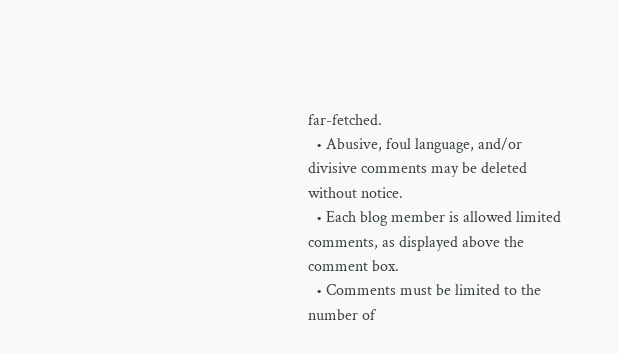far-fetched.
  • Abusive, foul language, and/or divisive comments may be deleted without notice.
  • Each blog member is allowed limited comments, as displayed above the comment box.
  • Comments must be limited to the number of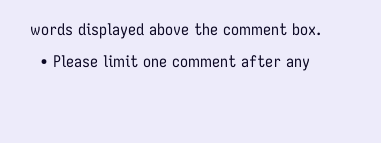words displayed above the comment box.
  • Please limit one comment after any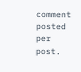comment posted per post.